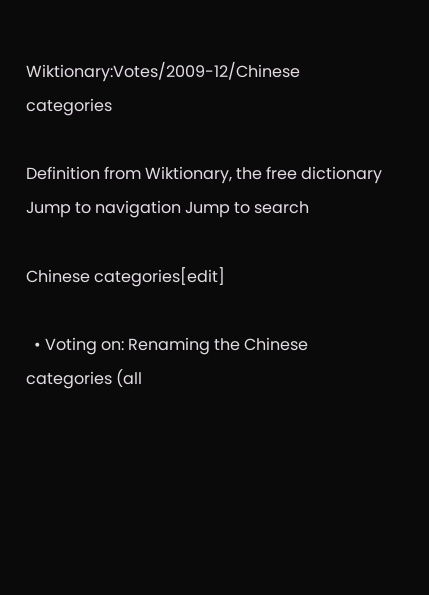Wiktionary:Votes/2009-12/Chinese categories

Definition from Wiktionary, the free dictionary
Jump to navigation Jump to search

Chinese categories[edit]

  • Voting on: Renaming the Chinese categories (all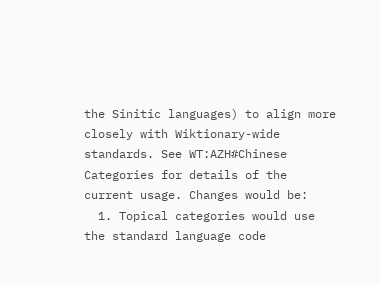the Sinitic languages) to align more closely with Wiktionary-wide standards. See WT:AZH#Chinese Categories for details of the current usage. Changes would be:
  1. Topical categories would use the standard language code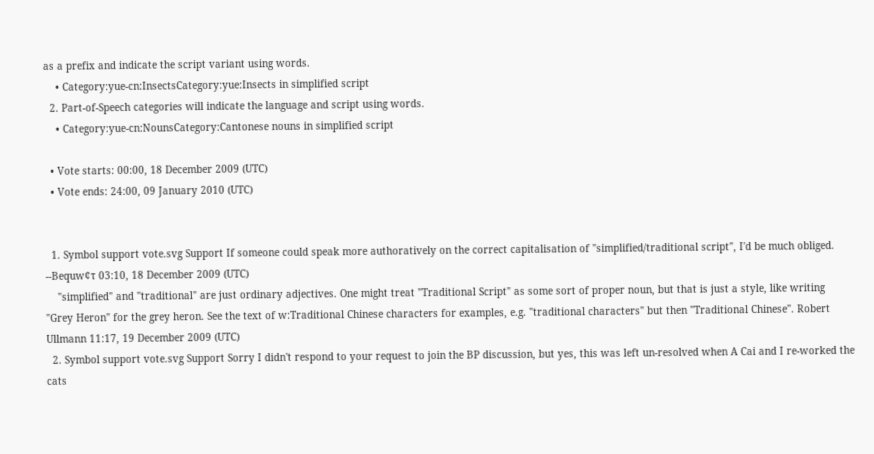as a prefix and indicate the script variant using words.
    • Category:yue-cn:InsectsCategory:yue:Insects in simplified script
  2. Part-of-Speech categories will indicate the language and script using words.
    • Category:yue-cn:NounsCategory:Cantonese nouns in simplified script

  • Vote starts: 00:00, 18 December 2009 (UTC)
  • Vote ends: 24:00, 09 January 2010 (UTC)


  1. Symbol support vote.svg Support If someone could speak more authoratively on the correct capitalisation of "simplified/traditional script", I'd be much obliged. --Bequw¢τ 03:10, 18 December 2009 (UTC)
    "simplified" and "traditional" are just ordinary adjectives. One might treat "Traditional Script" as some sort of proper noun, but that is just a style, like writing "Grey Heron" for the grey heron. See the text of w:Traditional Chinese characters for examples, e.g. "traditional characters" but then "Traditional Chinese". Robert Ullmann 11:17, 19 December 2009 (UTC)
  2. Symbol support vote.svg Support Sorry I didn't respond to your request to join the BP discussion, but yes, this was left un-resolved when A Cai and I re-worked the cats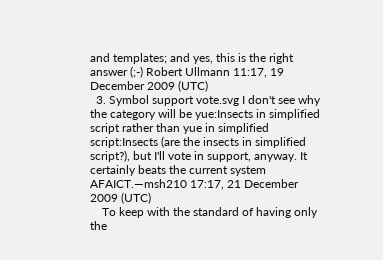and templates; and yes, this is the right answer (;-) Robert Ullmann 11:17, 19 December 2009 (UTC)
  3. Symbol support vote.svg I don't see why the category will be yue:Insects in simplified script rather than yue in simplified script:Insects (are the insects in simplified script?), but I'll vote in support, anyway. It certainly beats the current system AFAICT.—msh210 17:17, 21 December 2009 (UTC)
    To keep with the standard of having only the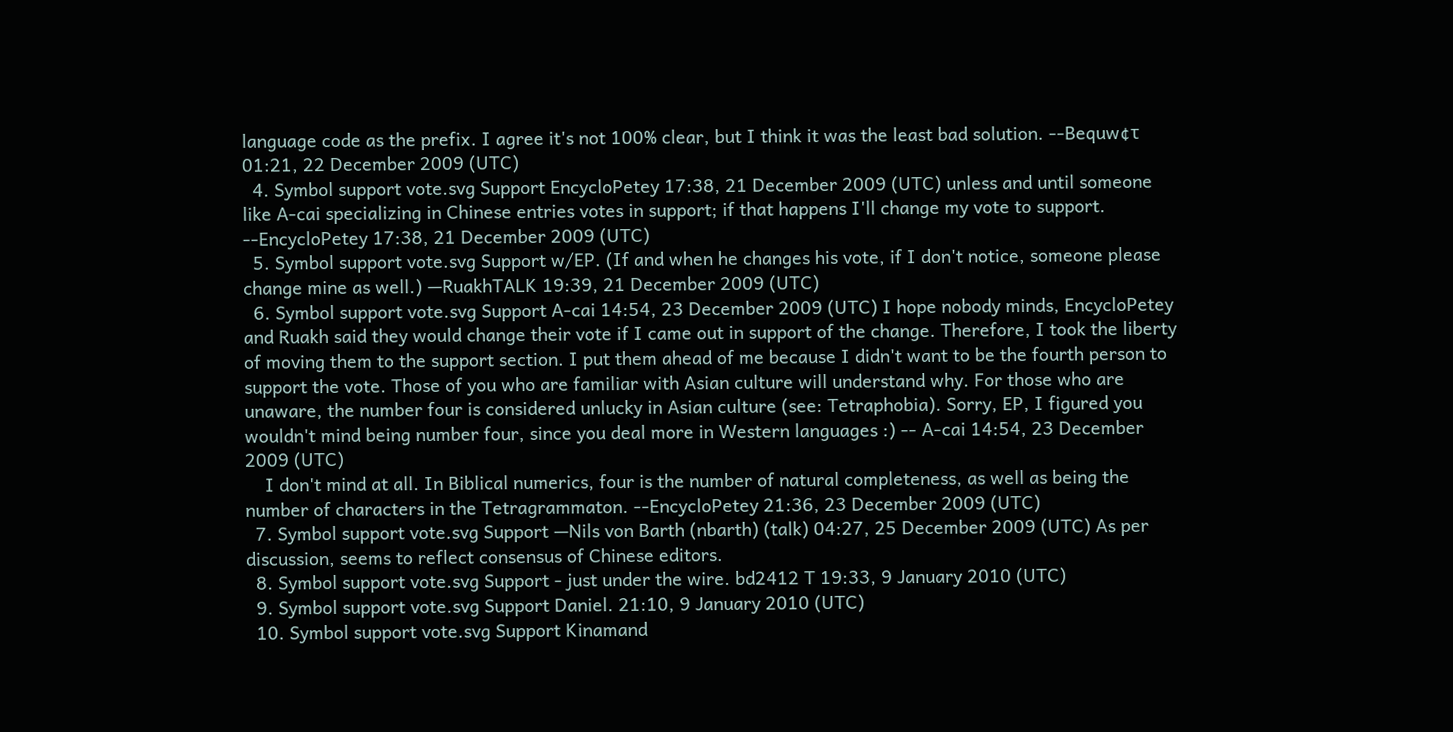language code as the prefix. I agree it's not 100% clear, but I think it was the least bad solution. --Bequw¢τ 01:21, 22 December 2009 (UTC)
  4. Symbol support vote.svg Support EncycloPetey 17:38, 21 December 2009 (UTC) unless and until someone like A-cai specializing in Chinese entries votes in support; if that happens I'll change my vote to support. --EncycloPetey 17:38, 21 December 2009 (UTC)
  5. Symbol support vote.svg Support w/EP. (If and when he changes his vote, if I don't notice, someone please change mine as well.) —RuakhTALK 19:39, 21 December 2009 (UTC)
  6. Symbol support vote.svg Support A-cai 14:54, 23 December 2009 (UTC) I hope nobody minds, EncycloPetey and Ruakh said they would change their vote if I came out in support of the change. Therefore, I took the liberty of moving them to the support section. I put them ahead of me because I didn't want to be the fourth person to support the vote. Those of you who are familiar with Asian culture will understand why. For those who are unaware, the number four is considered unlucky in Asian culture (see: Tetraphobia). Sorry, EP, I figured you wouldn't mind being number four, since you deal more in Western languages :) -- A-cai 14:54, 23 December 2009 (UTC)
    I don't mind at all. In Biblical numerics, four is the number of natural completeness, as well as being the number of characters in the Tetragrammaton. --EncycloPetey 21:36, 23 December 2009 (UTC)
  7. Symbol support vote.svg Support —Nils von Barth (nbarth) (talk) 04:27, 25 December 2009 (UTC) As per discussion, seems to reflect consensus of Chinese editors.
  8. Symbol support vote.svg Support - just under the wire. bd2412 T 19:33, 9 January 2010 (UTC)
  9. Symbol support vote.svg Support Daniel. 21:10, 9 January 2010 (UTC)
  10. Symbol support vote.svg Support Kinamand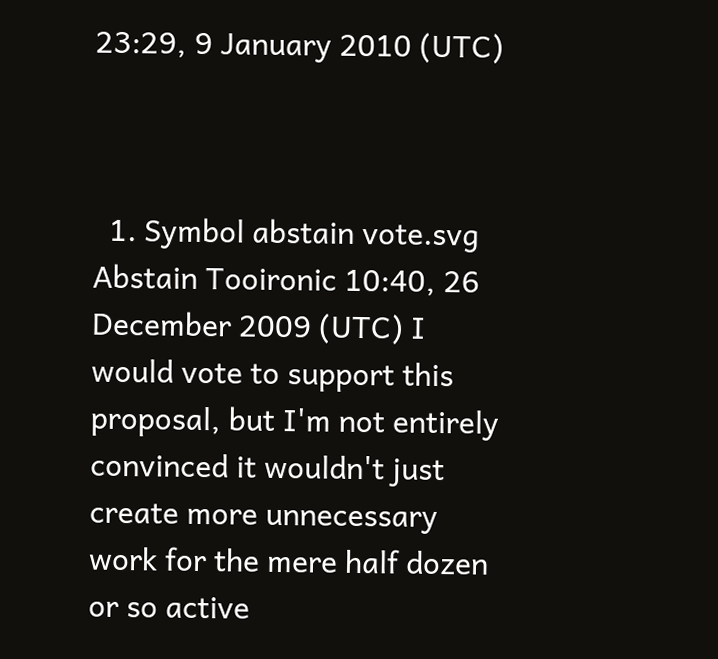23:29, 9 January 2010 (UTC)



  1. Symbol abstain vote.svg Abstain Tooironic 10:40, 26 December 2009 (UTC) I would vote to support this proposal, but I'm not entirely convinced it wouldn't just create more unnecessary work for the mere half dozen or so active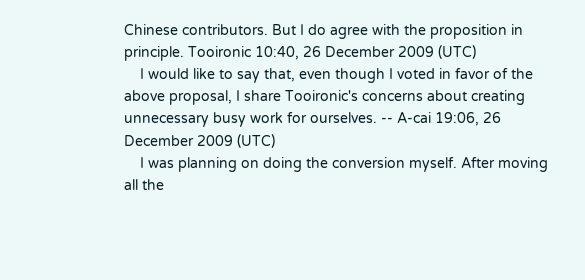Chinese contributors. But I do agree with the proposition in principle. Tooironic 10:40, 26 December 2009 (UTC)
    I would like to say that, even though I voted in favor of the above proposal, I share Tooironic's concerns about creating unnecessary busy work for ourselves. -- A-cai 19:06, 26 December 2009 (UTC)
    I was planning on doing the conversion myself. After moving all the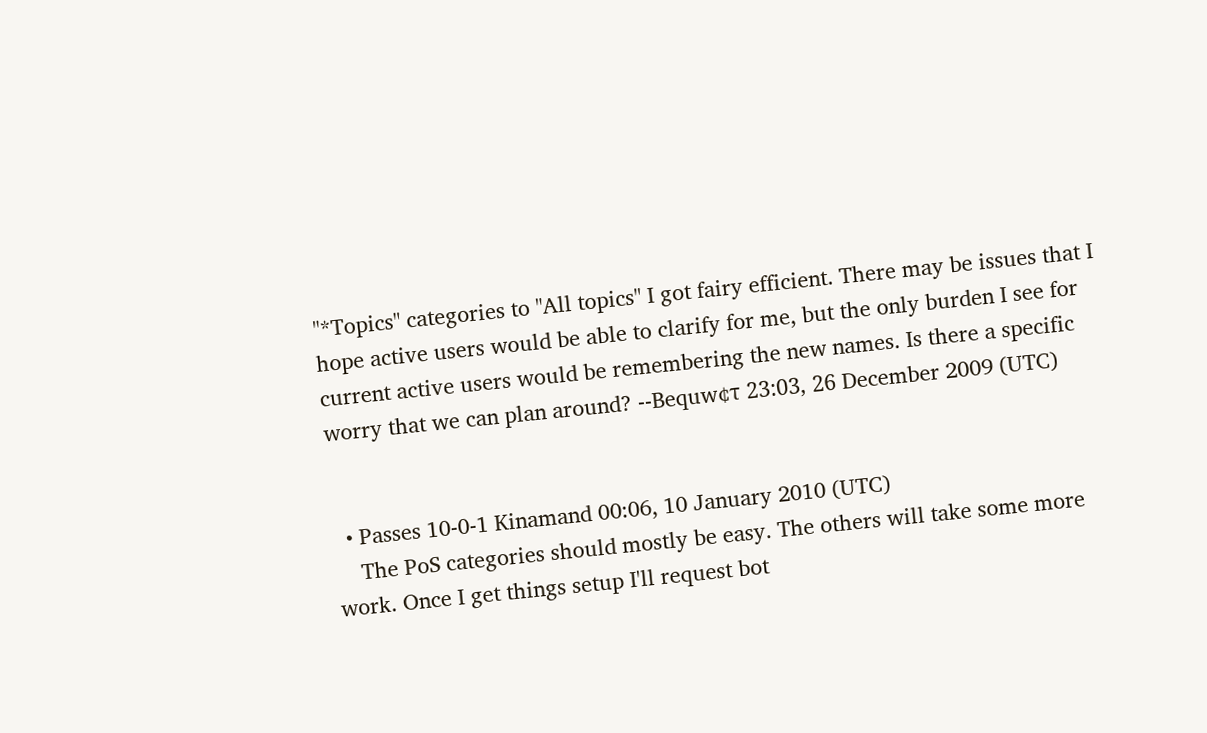"*Topics" categories to "All topics" I got fairy efficient. There may be issues that I hope active users would be able to clarify for me, but the only burden I see for current active users would be remembering the new names. Is there a specific worry that we can plan around? --Bequw¢τ 23:03, 26 December 2009 (UTC)


  • Passes 10-0-1 Kinamand 00:06, 10 January 2010 (UTC)
    The PoS categories should mostly be easy. The others will take some more work. Once I get things setup I'll request bot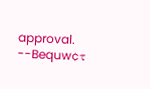approval. --Bequw¢τ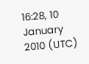16:28, 10 January 2010 (UTC)